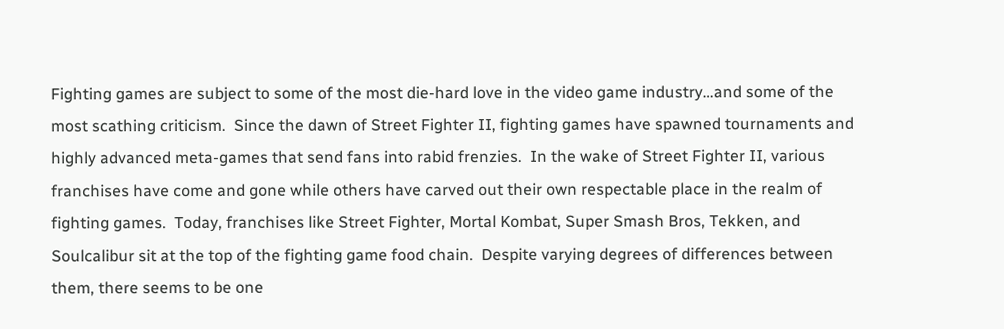Fighting games are subject to some of the most die-hard love in the video game industry…and some of the most scathing criticism.  Since the dawn of Street Fighter II, fighting games have spawned tournaments and highly advanced meta-games that send fans into rabid frenzies.  In the wake of Street Fighter II, various franchises have come and gone while others have carved out their own respectable place in the realm of fighting games.  Today, franchises like Street Fighter, Mortal Kombat, Super Smash Bros, Tekken, and Soulcalibur sit at the top of the fighting game food chain.  Despite varying degrees of differences between them, there seems to be one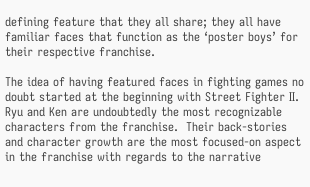defining feature that they all share; they all have familiar faces that function as the ‘poster boys’ for their respective franchise.

The idea of having featured faces in fighting games no doubt started at the beginning with Street Fighter II.  Ryu and Ken are undoubtedly the most recognizable characters from the franchise.  Their back-stories and character growth are the most focused-on aspect in the franchise with regards to the narrative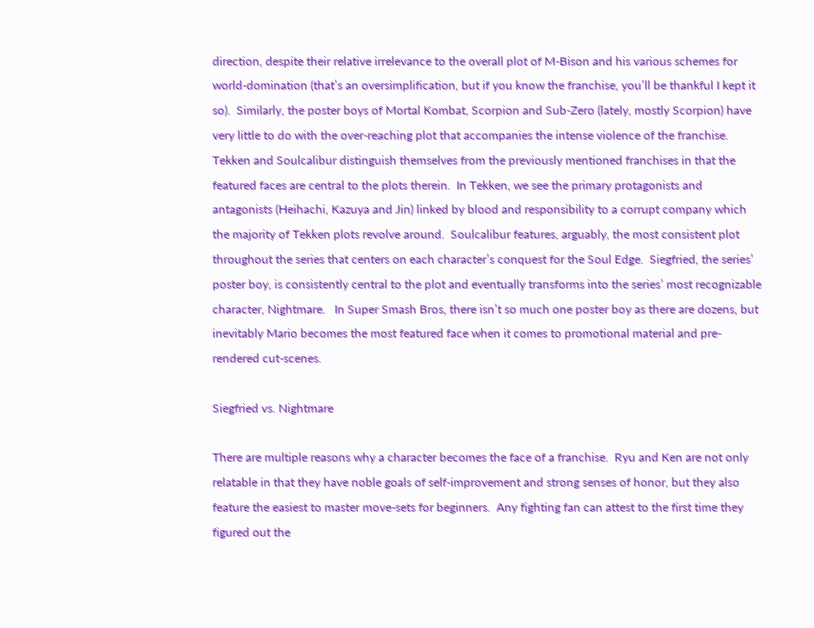direction, despite their relative irrelevance to the overall plot of M-Bison and his various schemes for world-domination (that’s an oversimplification, but if you know the franchise, you’ll be thankful I kept it so).  Similarly, the poster boys of Mortal Kombat, Scorpion and Sub-Zero (lately, mostly Scorpion) have very little to do with the over-reaching plot that accompanies the intense violence of the franchise.  Tekken and Soulcalibur distinguish themselves from the previously mentioned franchises in that the featured faces are central to the plots therein.  In Tekken, we see the primary protagonists and antagonists (Heihachi, Kazuya and Jin) linked by blood and responsibility to a corrupt company which the majority of Tekken plots revolve around.  Soulcalibur features, arguably, the most consistent plot throughout the series that centers on each character’s conquest for the Soul Edge.  Siegfried, the series’ poster boy, is consistently central to the plot and eventually transforms into the series’ most recognizable character, Nightmare.   In Super Smash Bros, there isn’t so much one poster boy as there are dozens, but inevitably Mario becomes the most featured face when it comes to promotional material and pre-rendered cut-scenes.

Siegfried vs. Nightmare

There are multiple reasons why a character becomes the face of a franchise.  Ryu and Ken are not only relatable in that they have noble goals of self-improvement and strong senses of honor, but they also feature the easiest to master move-sets for beginners.  Any fighting fan can attest to the first time they figured out the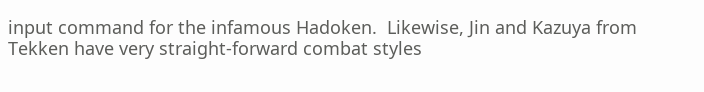input command for the infamous Hadoken.  Likewise, Jin and Kazuya from Tekken have very straight-forward combat styles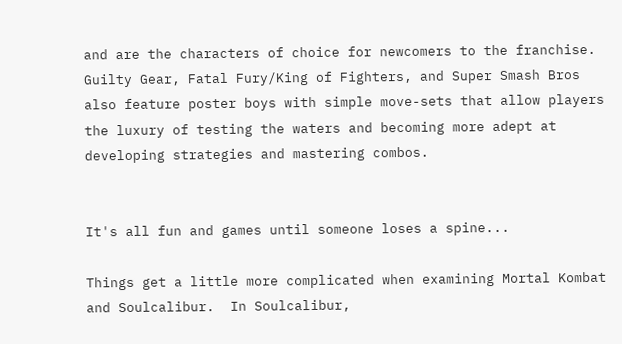and are the characters of choice for newcomers to the franchise.  Guilty Gear, Fatal Fury/King of Fighters, and Super Smash Bros also feature poster boys with simple move-sets that allow players the luxury of testing the waters and becoming more adept at developing strategies and mastering combos.


It's all fun and games until someone loses a spine...

Things get a little more complicated when examining Mortal Kombat and Soulcalibur.  In Soulcalibur,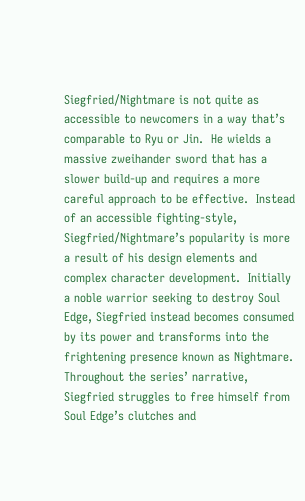Siegfried/Nightmare is not quite as accessible to newcomers in a way that’s comparable to Ryu or Jin.  He wields a massive zweihander sword that has a slower build-up and requires a more careful approach to be effective.  Instead of an accessible fighting-style, Siegfried/Nightmare’s popularity is more a result of his design elements and complex character development.  Initially a noble warrior seeking to destroy Soul Edge, Siegfried instead becomes consumed by its power and transforms into the frightening presence known as Nightmare.  Throughout the series’ narrative, Siegfried struggles to free himself from Soul Edge’s clutches and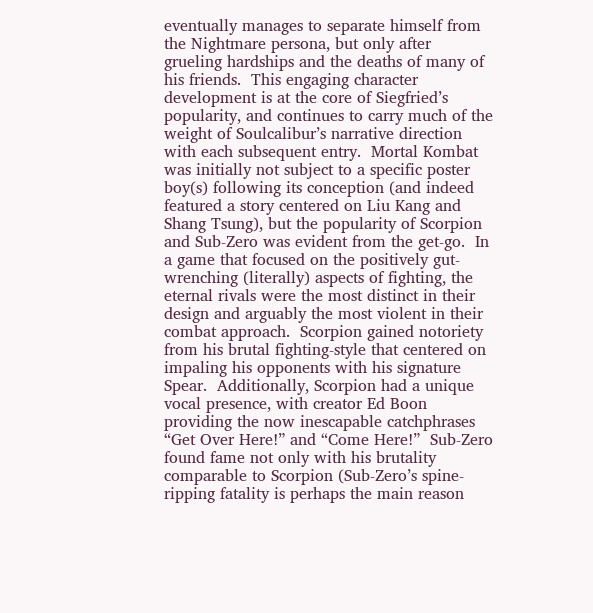eventually manages to separate himself from the Nightmare persona, but only after grueling hardships and the deaths of many of his friends.  This engaging character development is at the core of Siegfried’s popularity, and continues to carry much of the weight of Soulcalibur’s narrative direction with each subsequent entry.  Mortal Kombat was initially not subject to a specific poster boy(s) following its conception (and indeed featured a story centered on Liu Kang and Shang Tsung), but the popularity of Scorpion and Sub-Zero was evident from the get-go.  In a game that focused on the positively gut-wrenching (literally) aspects of fighting, the eternal rivals were the most distinct in their design and arguably the most violent in their combat approach.  Scorpion gained notoriety from his brutal fighting-style that centered on impaling his opponents with his signature Spear.  Additionally, Scorpion had a unique vocal presence, with creator Ed Boon providing the now inescapable catchphrases “Get Over Here!” and “Come Here!”  Sub-Zero found fame not only with his brutality comparable to Scorpion (Sub-Zero’s spine-ripping fatality is perhaps the main reason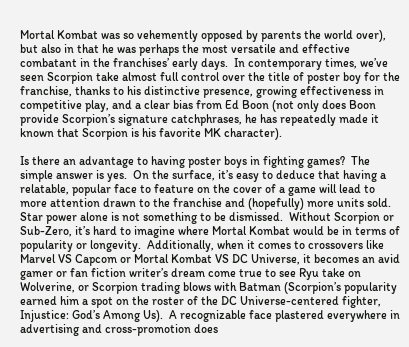Mortal Kombat was so vehemently opposed by parents the world over),  but also in that he was perhaps the most versatile and effective combatant in the franchises’ early days.  In contemporary times, we’ve seen Scorpion take almost full control over the title of poster boy for the franchise, thanks to his distinctive presence, growing effectiveness in competitive play, and a clear bias from Ed Boon (not only does Boon provide Scorpion’s signature catchphrases, he has repeatedly made it known that Scorpion is his favorite MK character).

Is there an advantage to having poster boys in fighting games?  The simple answer is yes.  On the surface, it’s easy to deduce that having a relatable, popular face to feature on the cover of a game will lead to more attention drawn to the franchise and (hopefully) more units sold.  Star power alone is not something to be dismissed.  Without Scorpion or Sub-Zero, it’s hard to imagine where Mortal Kombat would be in terms of popularity or longevity.  Additionally, when it comes to crossovers like Marvel VS Capcom or Mortal Kombat VS DC Universe, it becomes an avid gamer or fan fiction writer’s dream come true to see Ryu take on Wolverine, or Scorpion trading blows with Batman (Scorpion’s popularity earned him a spot on the roster of the DC Universe-centered fighter, Injustice: God’s Among Us).  A recognizable face plastered everywhere in advertising and cross-promotion does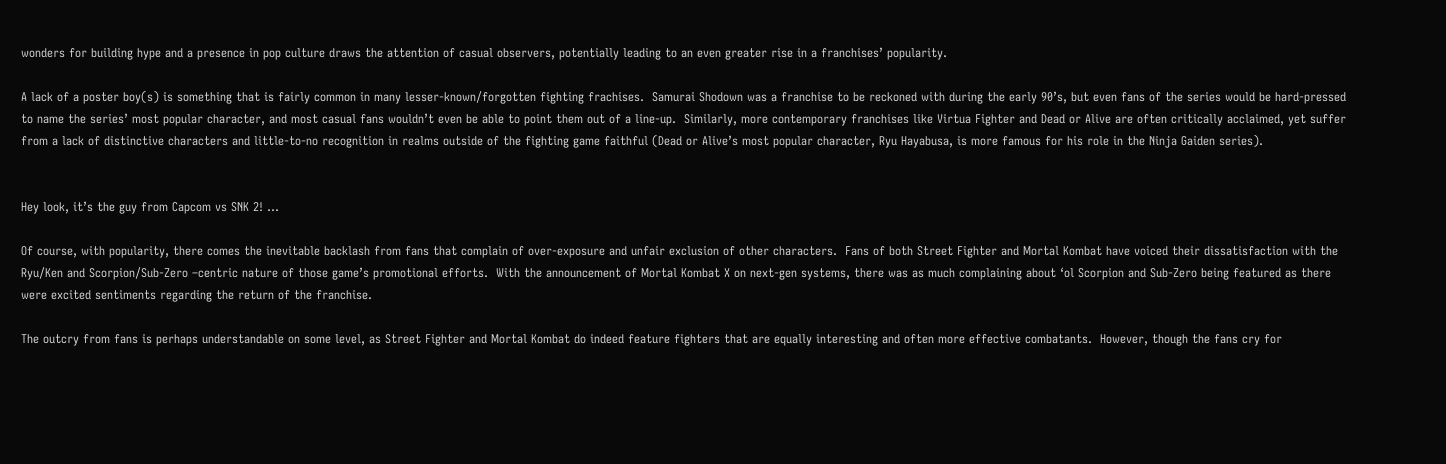wonders for building hype and a presence in pop culture draws the attention of casual observers, potentially leading to an even greater rise in a franchises’ popularity.

A lack of a poster boy(s) is something that is fairly common in many lesser-known/forgotten fighting frachises.  Samurai Shodown was a franchise to be reckoned with during the early 90’s, but even fans of the series would be hard-pressed to name the series’ most popular character, and most casual fans wouldn’t even be able to point them out of a line-up.  Similarly, more contemporary franchises like Virtua Fighter and Dead or Alive are often critically acclaimed, yet suffer from a lack of distinctive characters and little-to-no recognition in realms outside of the fighting game faithful (Dead or Alive’s most popular character, Ryu Hayabusa, is more famous for his role in the Ninja Gaiden series).


Hey look, it’s the guy from Capcom vs SNK 2! …

Of course, with popularity, there comes the inevitable backlash from fans that complain of over-exposure and unfair exclusion of other characters.  Fans of both Street Fighter and Mortal Kombat have voiced their dissatisfaction with the Ryu/Ken and Scorpion/Sub-Zero –centric nature of those game’s promotional efforts.  With the announcement of Mortal Kombat X on next-gen systems, there was as much complaining about ‘ol Scorpion and Sub-Zero being featured as there were excited sentiments regarding the return of the franchise.

The outcry from fans is perhaps understandable on some level, as Street Fighter and Mortal Kombat do indeed feature fighters that are equally interesting and often more effective combatants.  However, though the fans cry for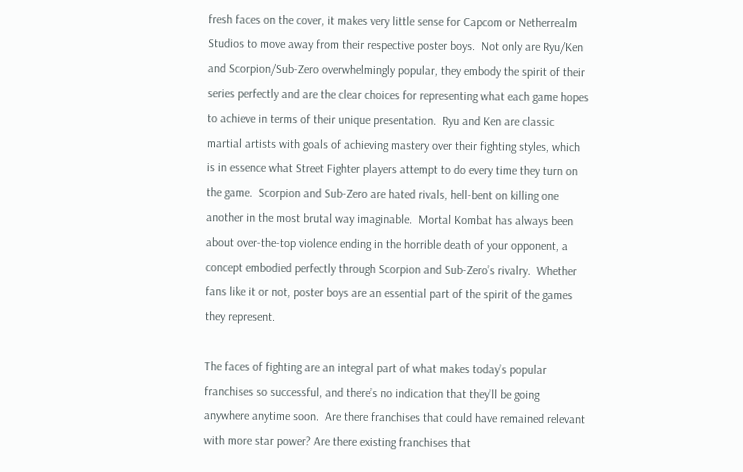fresh faces on the cover, it makes very little sense for Capcom or Netherrealm Studios to move away from their respective poster boys.  Not only are Ryu/Ken and Scorpion/Sub-Zero overwhelmingly popular, they embody the spirit of their series perfectly and are the clear choices for representing what each game hopes to achieve in terms of their unique presentation.  Ryu and Ken are classic martial artists with goals of achieving mastery over their fighting styles, which is in essence what Street Fighter players attempt to do every time they turn on the game.  Scorpion and Sub-Zero are hated rivals, hell-bent on killing one another in the most brutal way imaginable.  Mortal Kombat has always been about over-the-top violence ending in the horrible death of your opponent, a concept embodied perfectly through Scorpion and Sub-Zero’s rivalry.  Whether fans like it or not, poster boys are an essential part of the spirit of the games they represent.

The faces of fighting are an integral part of what makes today’s popular franchises so successful, and there’s no indication that they’ll be going anywhere anytime soon.  Are there franchises that could have remained relevant with more star power? Are there existing franchises that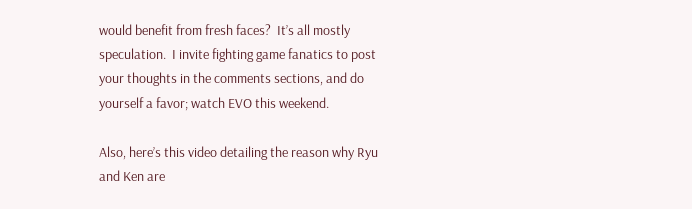would benefit from fresh faces?  It’s all mostly speculation.  I invite fighting game fanatics to post your thoughts in the comments sections, and do yourself a favor; watch EVO this weekend.

Also, here’s this video detailing the reason why Ryu and Ken are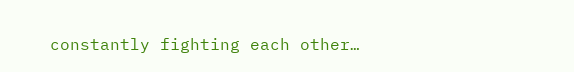constantly fighting each other…